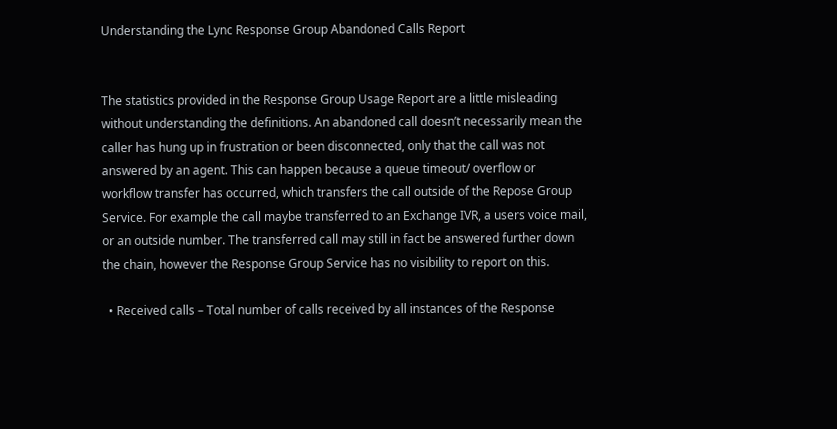Understanding the Lync Response Group Abandoned Calls Report


The statistics provided in the Response Group Usage Report are a little misleading without understanding the definitions. An abandoned call doesn’t necessarily mean the caller has hung up in frustration or been disconnected, only that the call was not answered by an agent. This can happen because a queue timeout/ overflow or workflow transfer has occurred, which transfers the call outside of the Repose Group Service. For example the call maybe transferred to an Exchange IVR, a users voice mail, or an outside number. The transferred call may still in fact be answered further down the chain, however the Response Group Service has no visibility to report on this.

  • Received calls – Total number of calls received by all instances of the Response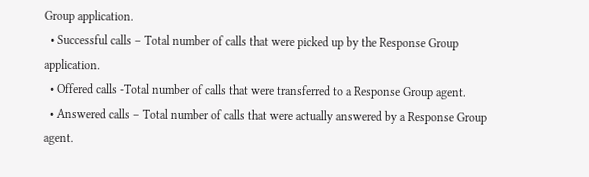Group application.
  • Successful calls – Total number of calls that were picked up by the Response Group application.
  • Offered calls -Total number of calls that were transferred to a Response Group agent.
  • Answered calls – Total number of calls that were actually answered by a Response Group agent.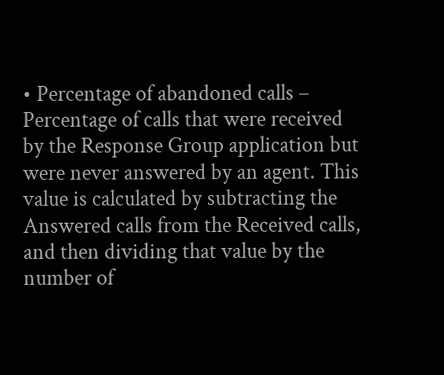• Percentage of abandoned calls – Percentage of calls that were received by the Response Group application but were never answered by an agent. This value is calculated by subtracting the Answered calls from the Received calls, and then dividing that value by the number of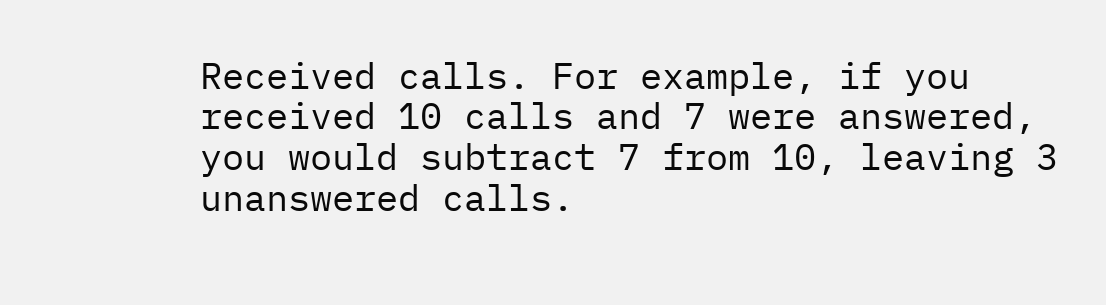Received calls. For example, if you received 10 calls and 7 were answered, you would subtract 7 from 10, leaving 3 unanswered calls.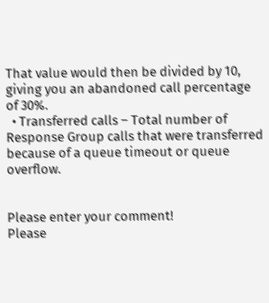That value would then be divided by 10, giving you an abandoned call percentage of 30%.
  • Transferred calls – Total number of Response Group calls that were transferred because of a queue timeout or queue overflow.


Please enter your comment!
Please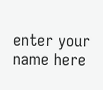enter your name here